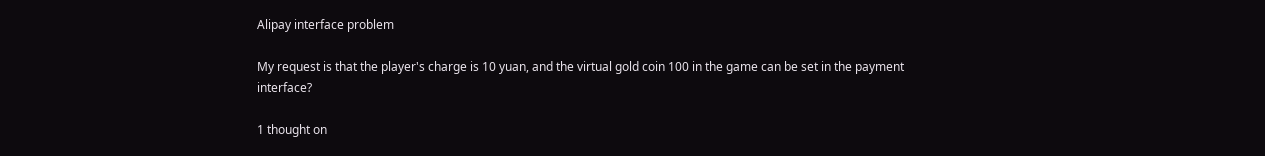Alipay interface problem

My request is that the player's charge is 10 yuan, and the virtual gold coin 100 in the game can be set in the payment interface?

1 thought on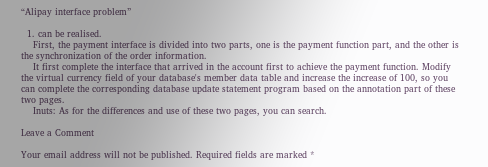“Alipay interface problem”

  1. can be realised.
    First, the payment interface is divided into two parts, one is the payment function part, and the other is the synchronization of the order information.
    It first complete the interface that arrived in the account first to achieve the payment function. Modify the virtual currency field of your database's member data table and increase the increase of 100, so you can complete the corresponding database update statement program based on the annotation part of these two pages.
    Inuts: As for the differences and use of these two pages, you can search.

Leave a Comment

Your email address will not be published. Required fields are marked *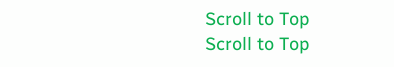Scroll to Top
Scroll to Top